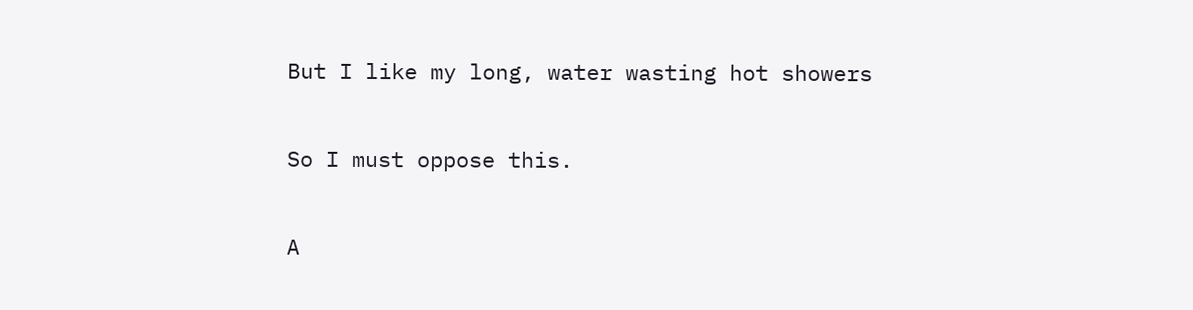But I like my long, water wasting hot showers

So I must oppose this.

A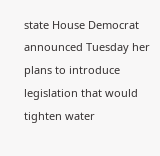state House Democrat announced Tuesday her plans to introduce legislation that would tighten water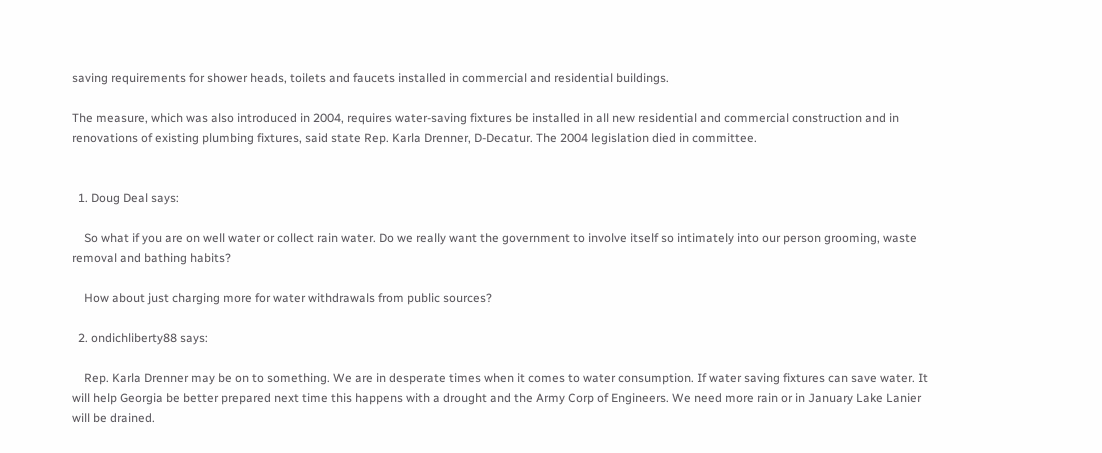saving requirements for shower heads, toilets and faucets installed in commercial and residential buildings.

The measure, which was also introduced in 2004, requires water-saving fixtures be installed in all new residential and commercial construction and in renovations of existing plumbing fixtures, said state Rep. Karla Drenner, D-Decatur. The 2004 legislation died in committee.


  1. Doug Deal says:

    So what if you are on well water or collect rain water. Do we really want the government to involve itself so intimately into our person grooming, waste removal and bathing habits?

    How about just charging more for water withdrawals from public sources?

  2. ondichliberty88 says:

    Rep. Karla Drenner may be on to something. We are in desperate times when it comes to water consumption. If water saving fixtures can save water. It will help Georgia be better prepared next time this happens with a drought and the Army Corp of Engineers. We need more rain or in January Lake Lanier will be drained.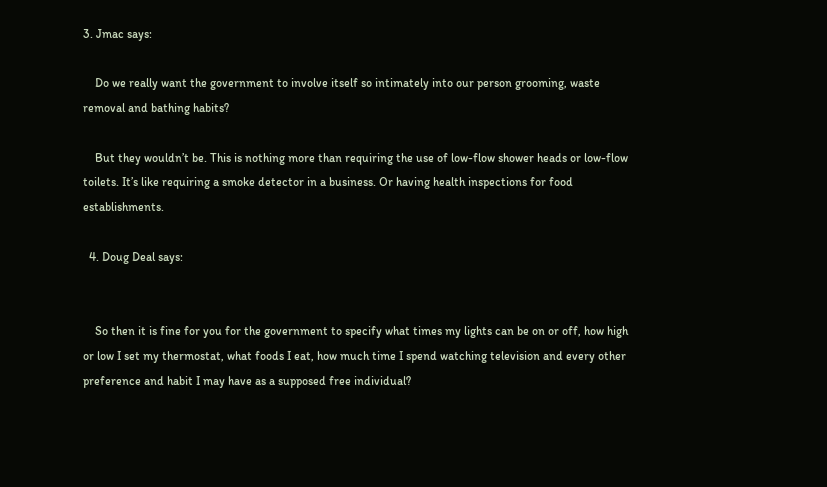3. Jmac says:

    Do we really want the government to involve itself so intimately into our person grooming, waste removal and bathing habits?

    But they wouldn’t be. This is nothing more than requiring the use of low-flow shower heads or low-flow toilets. It’s like requiring a smoke detector in a business. Or having health inspections for food establishments.

  4. Doug Deal says:


    So then it is fine for you for the government to specify what times my lights can be on or off, how high or low I set my thermostat, what foods I eat, how much time I spend watching television and every other preference and habit I may have as a supposed free individual?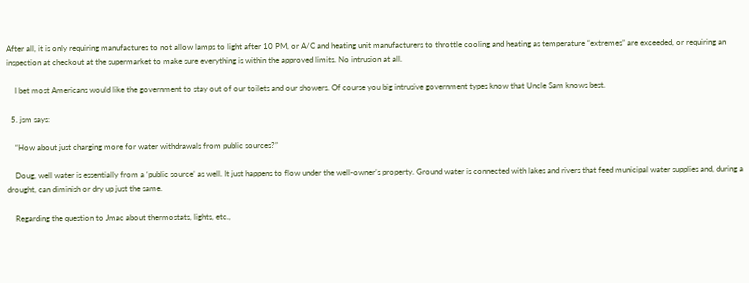After all, it is only requiring manufactures to not allow lamps to light after 10 PM, or A/C and heating unit manufacturers to throttle cooling and heating as temperature “extremes” are exceeded, or requiring an inspection at checkout at the supermarket to make sure everything is within the approved limits. No intrusion at all.

    I bet most Americans would like the government to stay out of our toilets and our showers. Of course you big intrusive government types know that Uncle Sam knows best.

  5. jsm says:

    “How about just charging more for water withdrawals from public sources?”

    Doug, well water is essentially from a ‘public source’ as well. It just happens to flow under the well-owner’s property. Ground water is connected with lakes and rivers that feed municipal water supplies and, during a drought, can diminish or dry up just the same.

    Regarding the question to Jmac about thermostats, lights, etc.,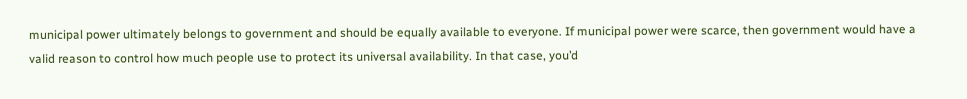municipal power ultimately belongs to government and should be equally available to everyone. If municipal power were scarce, then government would have a valid reason to control how much people use to protect its universal availability. In that case, you’d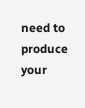need to produce your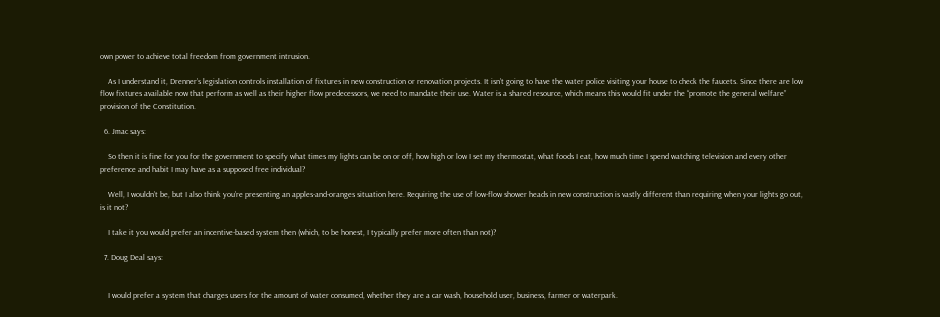own power to achieve total freedom from government intrusion.

    As I understand it, Drenner’s legislation controls installation of fixtures in new construction or renovation projects. It isn’t going to have the water police visiting your house to check the faucets. Since there are low flow fixtures available now that perform as well as their higher flow predecessors, we need to mandate their use. Water is a shared resource, which means this would fit under the “promote the general welfare” provision of the Constitution.

  6. Jmac says:

    So then it is fine for you for the government to specify what times my lights can be on or off, how high or low I set my thermostat, what foods I eat, how much time I spend watching television and every other preference and habit I may have as a supposed free individual?

    Well, I wouldn’t be, but I also think you’re presenting an apples-and-oranges situation here. Requiring the use of low-flow shower heads in new construction is vastly different than requiring when your lights go out, is it not?

    I take it you would prefer an incentive-based system then (which, to be honest, I typically prefer more often than not)?

  7. Doug Deal says:


    I would prefer a system that charges users for the amount of water consumed, whether they are a car wash, household user, business, farmer or waterpark.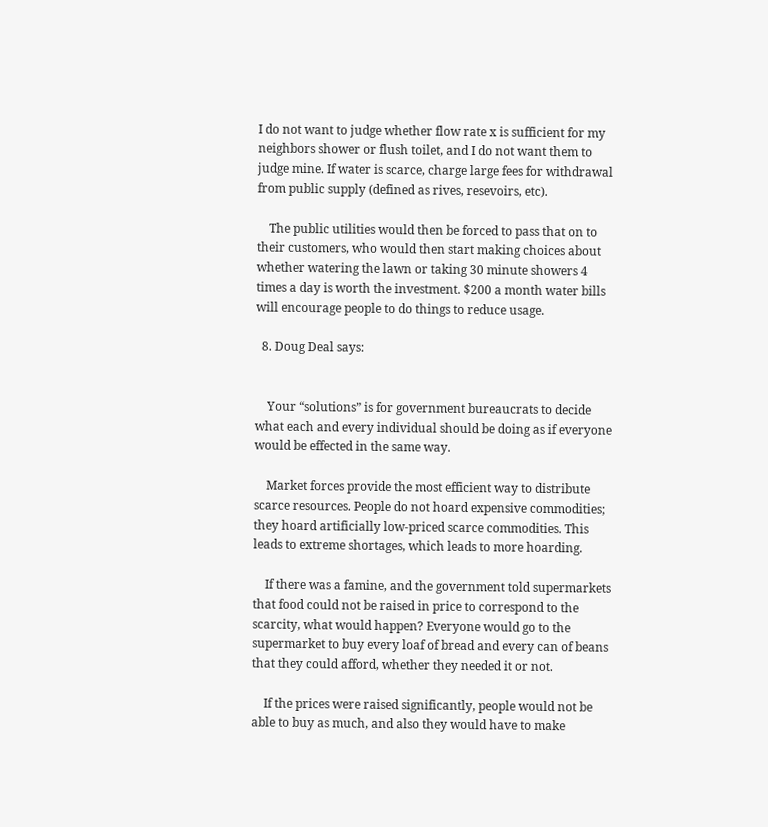I do not want to judge whether flow rate x is sufficient for my neighbors shower or flush toilet, and I do not want them to judge mine. If water is scarce, charge large fees for withdrawal from public supply (defined as rives, resevoirs, etc).

    The public utilities would then be forced to pass that on to their customers, who would then start making choices about whether watering the lawn or taking 30 minute showers 4 times a day is worth the investment. $200 a month water bills will encourage people to do things to reduce usage.

  8. Doug Deal says:


    Your “solutions” is for government bureaucrats to decide what each and every individual should be doing as if everyone would be effected in the same way.

    Market forces provide the most efficient way to distribute scarce resources. People do not hoard expensive commodities; they hoard artificially low-priced scarce commodities. This leads to extreme shortages, which leads to more hoarding.

    If there was a famine, and the government told supermarkets that food could not be raised in price to correspond to the scarcity, what would happen? Everyone would go to the supermarket to buy every loaf of bread and every can of beans that they could afford, whether they needed it or not.

    If the prices were raised significantly, people would not be able to buy as much, and also they would have to make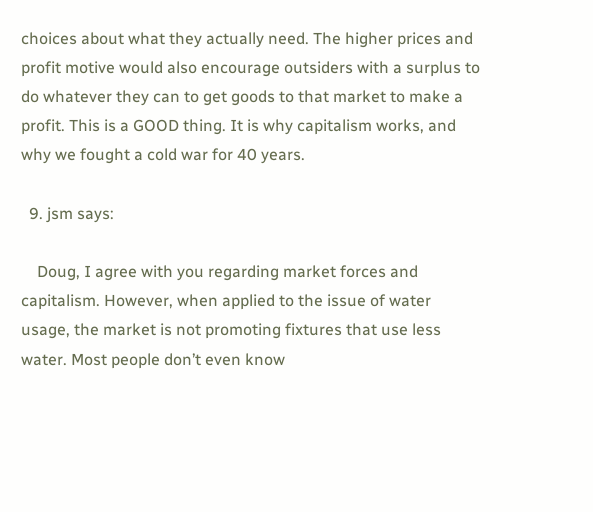choices about what they actually need. The higher prices and profit motive would also encourage outsiders with a surplus to do whatever they can to get goods to that market to make a profit. This is a GOOD thing. It is why capitalism works, and why we fought a cold war for 40 years.

  9. jsm says:

    Doug, I agree with you regarding market forces and capitalism. However, when applied to the issue of water usage, the market is not promoting fixtures that use less water. Most people don’t even know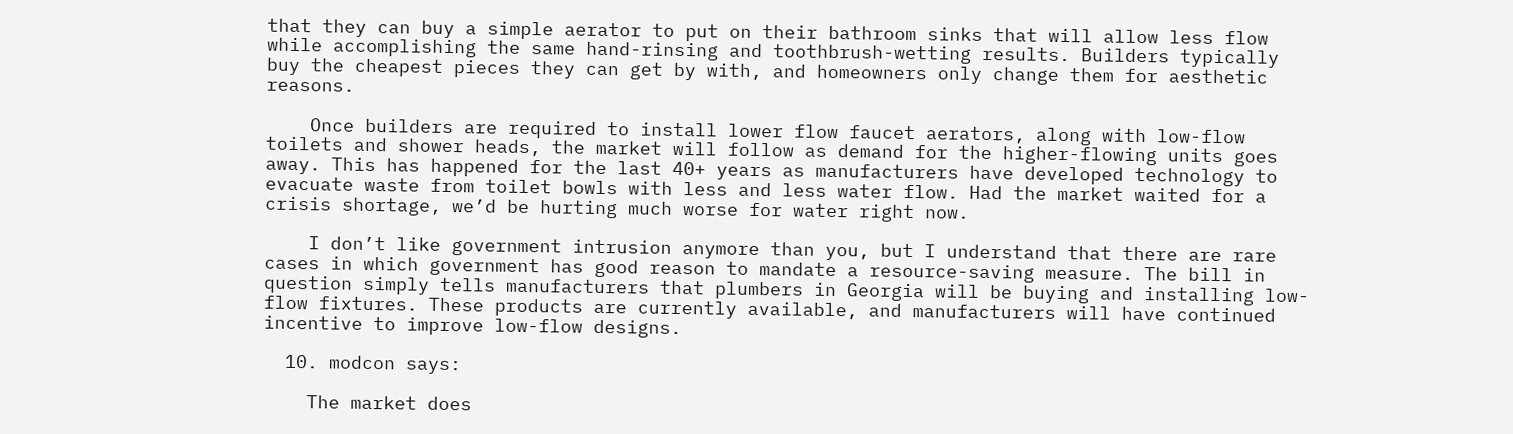that they can buy a simple aerator to put on their bathroom sinks that will allow less flow while accomplishing the same hand-rinsing and toothbrush-wetting results. Builders typically buy the cheapest pieces they can get by with, and homeowners only change them for aesthetic reasons.

    Once builders are required to install lower flow faucet aerators, along with low-flow toilets and shower heads, the market will follow as demand for the higher-flowing units goes away. This has happened for the last 40+ years as manufacturers have developed technology to evacuate waste from toilet bowls with less and less water flow. Had the market waited for a crisis shortage, we’d be hurting much worse for water right now.

    I don’t like government intrusion anymore than you, but I understand that there are rare cases in which government has good reason to mandate a resource-saving measure. The bill in question simply tells manufacturers that plumbers in Georgia will be buying and installing low-flow fixtures. These products are currently available, and manufacturers will have continued incentive to improve low-flow designs.

  10. modcon says:

    The market does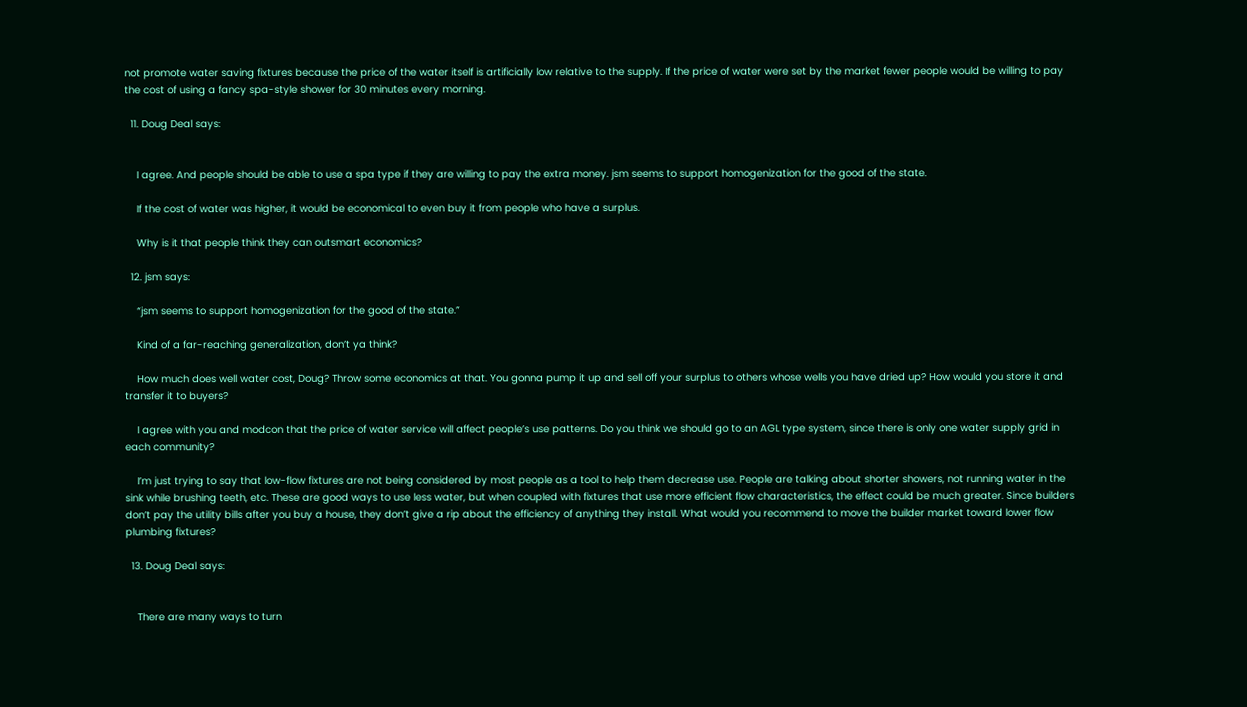not promote water saving fixtures because the price of the water itself is artificially low relative to the supply. If the price of water were set by the market fewer people would be willing to pay the cost of using a fancy spa-style shower for 30 minutes every morning.

  11. Doug Deal says:


    I agree. And people should be able to use a spa type if they are willing to pay the extra money. jsm seems to support homogenization for the good of the state.

    If the cost of water was higher, it would be economical to even buy it from people who have a surplus.

    Why is it that people think they can outsmart economics?

  12. jsm says:

    “jsm seems to support homogenization for the good of the state.”

    Kind of a far-reaching generalization, don’t ya think?

    How much does well water cost, Doug? Throw some economics at that. You gonna pump it up and sell off your surplus to others whose wells you have dried up? How would you store it and transfer it to buyers?

    I agree with you and modcon that the price of water service will affect people’s use patterns. Do you think we should go to an AGL type system, since there is only one water supply grid in each community?

    I’m just trying to say that low-flow fixtures are not being considered by most people as a tool to help them decrease use. People are talking about shorter showers, not running water in the sink while brushing teeth, etc. These are good ways to use less water, but when coupled with fixtures that use more efficient flow characteristics, the effect could be much greater. Since builders don’t pay the utility bills after you buy a house, they don’t give a rip about the efficiency of anything they install. What would you recommend to move the builder market toward lower flow plumbing fixtures?

  13. Doug Deal says:


    There are many ways to turn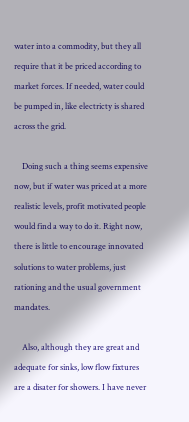water into a commodity, but they all require that it be priced according to market forces. If needed, water could be pumped in, like electricty is shared across the grid.

    Doing such a thing seems expensive now, but if water was priced at a more realistic levels, profit motivated people would find a way to do it. Right now, there is little to encourage innovated solutions to water problems, just rationing and the usual government mandates.

    Also, although they are great and adequate for sinks, low flow fixtures are a disater for showers. I have never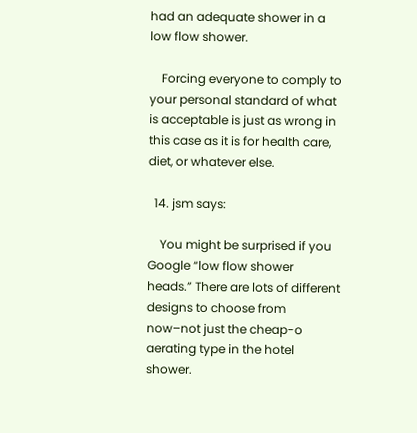had an adequate shower in a low flow shower.

    Forcing everyone to comply to your personal standard of what is acceptable is just as wrong in this case as it is for health care, diet, or whatever else.

  14. jsm says:

    You might be surprised if you Google “low flow shower heads.” There are lots of different designs to choose from now–not just the cheap-o aerating type in the hotel shower.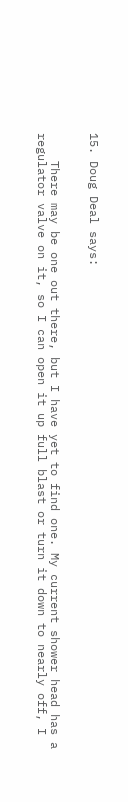15. Doug Deal says:


    There may be one out there, but I have yet to find one. My current shower head has a regulator valve on it, so I can open it up full blast or turn it down to nearly off, I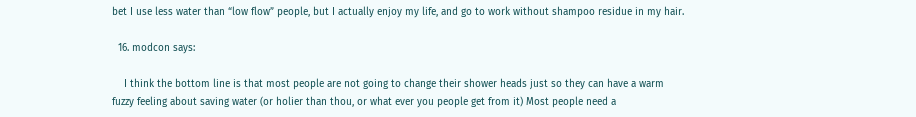bet I use less water than “low flow” people, but I actually enjoy my life, and go to work without shampoo residue in my hair.

  16. modcon says:

    I think the bottom line is that most people are not going to change their shower heads just so they can have a warm fuzzy feeling about saving water (or holier than thou, or what ever you people get from it) Most people need a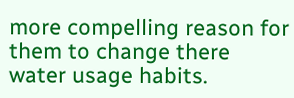more compelling reason for them to change there water usage habits.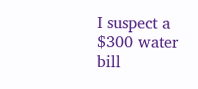I suspect a $300 water bill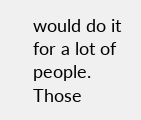would do it for a lot of people. Those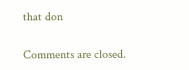that don

Comments are closed.